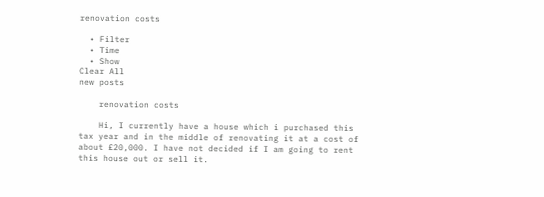renovation costs

  • Filter
  • Time
  • Show
Clear All
new posts

    renovation costs

    Hi, I currently have a house which i purchased this tax year and in the middle of renovating it at a cost of about £20,000. I have not decided if I am going to rent this house out or sell it.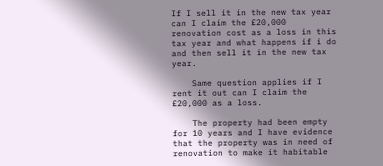If I sell it in the new tax year can I claim the £20,000 renovation cost as a loss in this tax year and what happens if i do and then sell it in the new tax year.

    Same question applies if I rent it out can I claim the £20,000 as a loss.

    The property had been empty for 10 years and I have evidence that the property was in need of renovation to make it habitable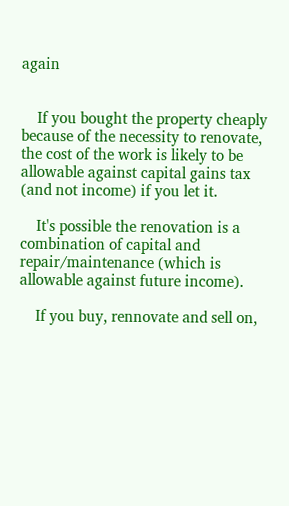again


    If you bought the property cheaply because of the necessity to renovate, the cost of the work is likely to be allowable against capital gains tax (and not income) if you let it.

    It's possible the renovation is a combination of capital and repair/maintenance (which is allowable against future income).

    If you buy, rennovate and sell on,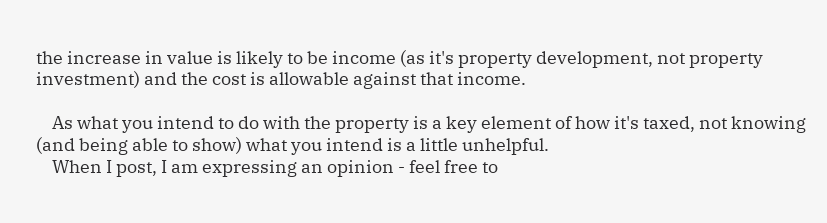the increase in value is likely to be income (as it's property development, not property investment) and the cost is allowable against that income.

    As what you intend to do with the property is a key element of how it's taxed, not knowing (and being able to show) what you intend is a little unhelpful.
    When I post, I am expressing an opinion - feel free to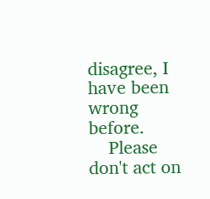disagree, I have been wrong before.
    Please don't act on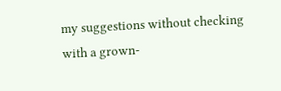my suggestions without checking with a grown-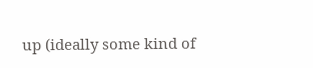up (ideally some kind of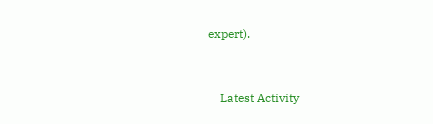expert).


    Latest Activity